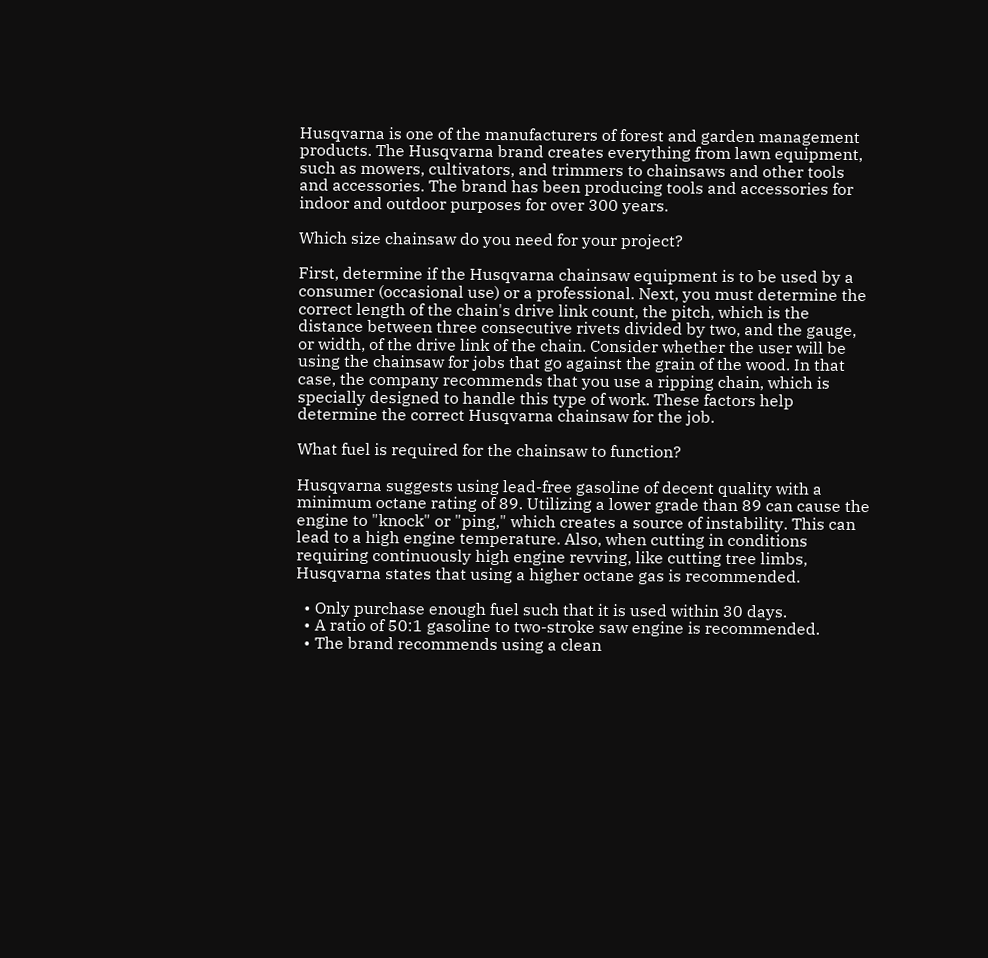Husqvarna is one of the manufacturers of forest and garden management products. The Husqvarna brand creates everything from lawn equipment, such as mowers, cultivators, and trimmers to chainsaws and other tools and accessories. The brand has been producing tools and accessories for indoor and outdoor purposes for over 300 years.

Which size chainsaw do you need for your project?

First, determine if the Husqvarna chainsaw equipment is to be used by a consumer (occasional use) or a professional. Next, you must determine the correct length of the chain's drive link count, the pitch, which is the distance between three consecutive rivets divided by two, and the gauge, or width, of the drive link of the chain. Consider whether the user will be using the chainsaw for jobs that go against the grain of the wood. In that case, the company recommends that you use a ripping chain, which is specially designed to handle this type of work. These factors help determine the correct Husqvarna chainsaw for the job.

What fuel is required for the chainsaw to function?

Husqvarna suggests using lead-free gasoline of decent quality with a minimum octane rating of 89. Utilizing a lower grade than 89 can cause the engine to "knock" or "ping," which creates a source of instability. This can lead to a high engine temperature. Also, when cutting in conditions requiring continuously high engine revving, like cutting tree limbs, Husqvarna states that using a higher octane gas is recommended.

  • Only purchase enough fuel such that it is used within 30 days.
  • A ratio of 50:1 gasoline to two-stroke saw engine is recommended.
  • The brand recommends using a clean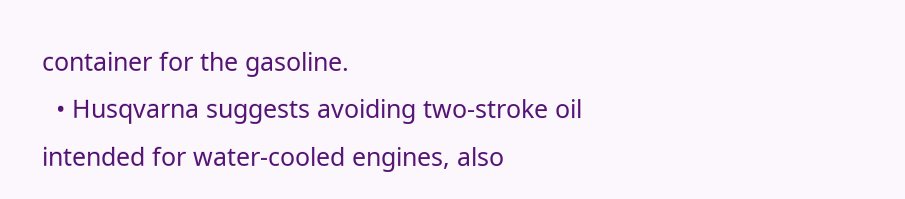container for the gasoline.
  • Husqvarna suggests avoiding two-stroke oil intended for water-cooled engines, also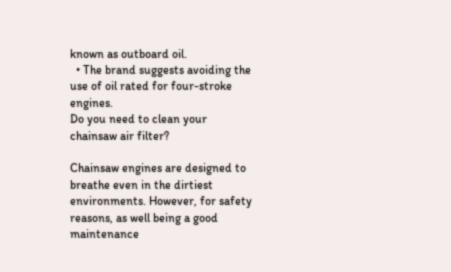known as outboard oil.
  • The brand suggests avoiding the use of oil rated for four-stroke engines.
Do you need to clean your chainsaw air filter?

Chainsaw engines are designed to breathe even in the dirtiest environments. However, for safety reasons, as well being a good maintenance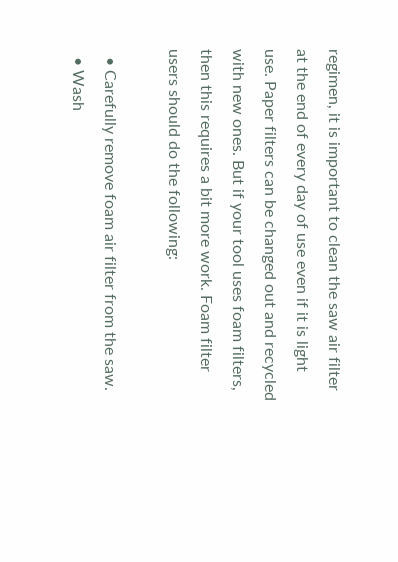regimen, it is important to clean the saw air filter at the end of every day of use even if it is light use. Paper filters can be changed out and recycled with new ones. But if your tool uses foam filters, then this requires a bit more work. Foam filter users should do the following:

  • Carefully remove foam air filter from the saw.
  • Wash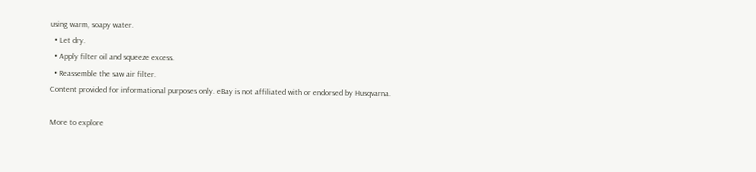using warm, soapy water.
  • Let dry.
  • Apply filter oil and squeeze excess.
  • Reassemble the saw air filter.
Content provided for informational purposes only. eBay is not affiliated with or endorsed by Husqvarna.

More to explore